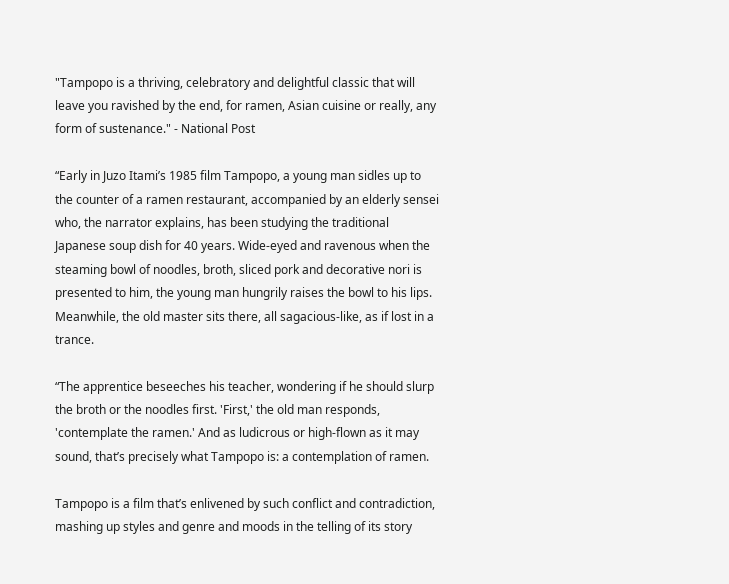"Tampopo is a thriving, celebratory and delightful classic that will leave you ravished by the end, for ramen, Asian cuisine or really, any form of sustenance." - National Post

“Early in Juzo Itami’s 1985 film Tampopo, a young man sidles up to the counter of a ramen restaurant, accompanied by an elderly sensei who, the narrator explains, has been studying the traditional Japanese soup dish for 40 years. Wide-eyed and ravenous when the steaming bowl of noodles, broth, sliced pork and decorative nori is presented to him, the young man hungrily raises the bowl to his lips. Meanwhile, the old master sits there, all sagacious-like, as if lost in a trance.

“The apprentice beseeches his teacher, wondering if he should slurp the broth or the noodles first. 'First,' the old man responds, 'contemplate the ramen.' And as ludicrous or high-flown as it may sound, that’s precisely what Tampopo is: a contemplation of ramen.

Tampopo is a film that’s enlivened by such conflict and contradiction, mashing up styles and genre and moods in the telling of its story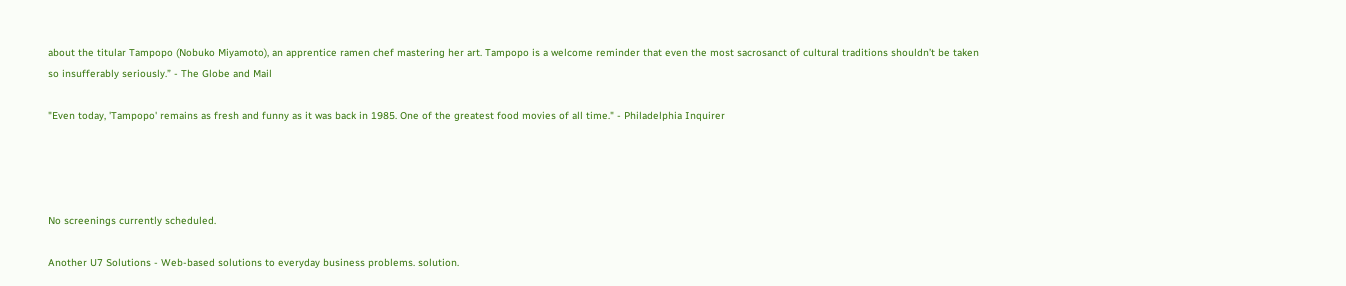about the titular Tampopo (Nobuko Miyamoto), an apprentice ramen chef mastering her art. Tampopo is a welcome reminder that even the most sacrosanct of cultural traditions shouldn’t be taken so insufferably seriously.” - The Globe and Mail

"Even today, 'Tampopo' remains as fresh and funny as it was back in 1985. One of the greatest food movies of all time." - Philadelphia Inquirer




No screenings currently scheduled.

Another U7 Solutions - Web-based solutions to everyday business problems. solution.